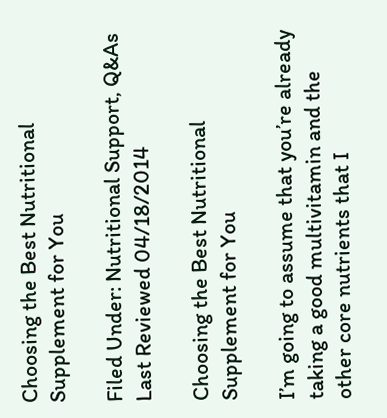Choosing the Best Nutritional Supplement for You

Filed Under: Nutritional Support, Q&As
Last Reviewed 04/18/2014

Choosing the Best Nutritional Supplement for You

I’m going to assume that you’re already taking a good multivitamin and the other core nutrients that I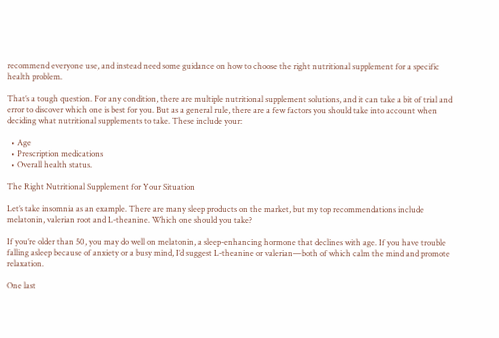recommend everyone use, and instead need some guidance on how to choose the right nutritional supplement for a specific health problem.

That’s a tough question. For any condition, there are multiple nutritional supplement solutions, and it can take a bit of trial and error to discover which one is best for you. But as a general rule, there are a few factors you should take into account when deciding what nutritional supplements to take. These include your:

  • Age
  • Prescription medications
  • Overall health status.

The Right Nutritional Supplement for Your Situation

Let’s take insomnia as an example. There are many sleep products on the market, but my top recommendations include melatonin, valerian root and L-theanine. Which one should you take?

If you’re older than 50, you may do well on melatonin, a sleep-enhancing hormone that declines with age. If you have trouble falling asleep because of anxiety or a busy mind, I’d suggest L-theanine or valerian—both of which calm the mind and promote relaxation.

One last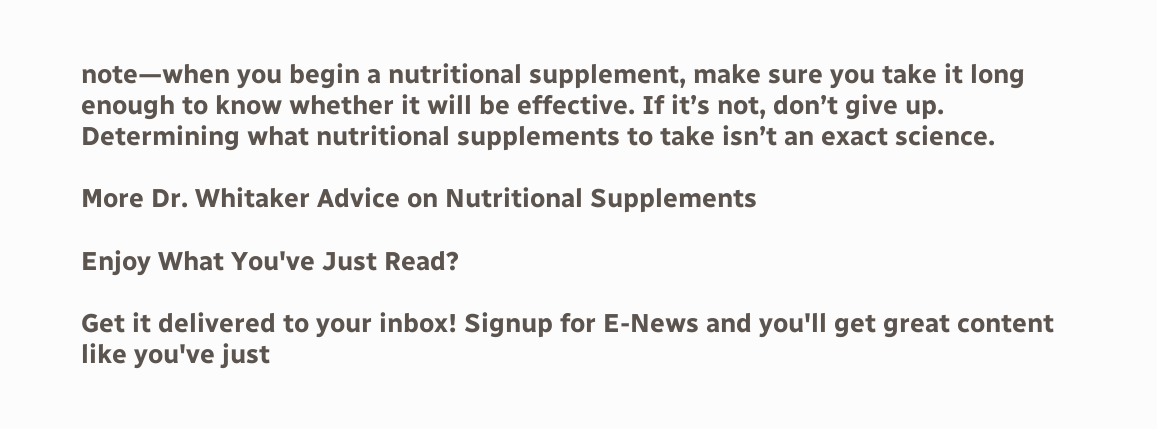note—when you begin a nutritional supplement, make sure you take it long enough to know whether it will be effective. If it’s not, don’t give up. Determining what nutritional supplements to take isn’t an exact science.

More Dr. Whitaker Advice on Nutritional Supplements

Enjoy What You've Just Read?

Get it delivered to your inbox! Signup for E-News and you'll get great content like you've just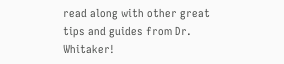read along with other great tips and guides from Dr. Whitaker!